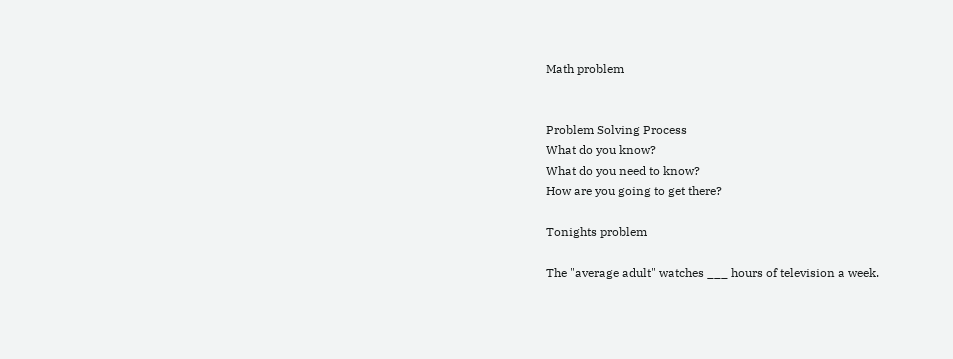Math problem


Problem Solving Process
What do you know?
What do you need to know?
How are you going to get there?

Tonights problem

The "average adult" watches ___ hours of television a week.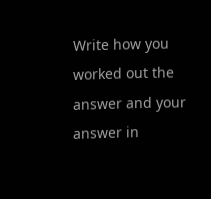Write how you worked out the answer and your answer in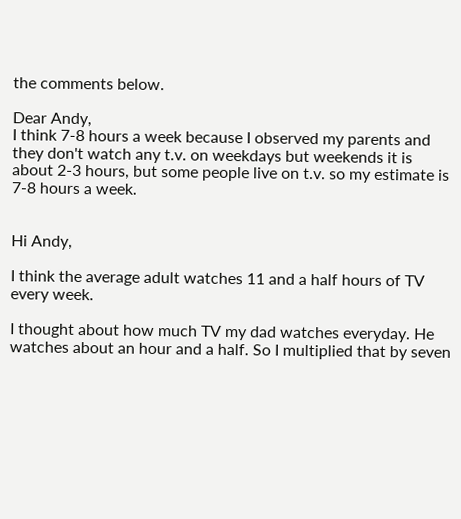the comments below.

Dear Andy,
I think 7-8 hours a week because I observed my parents and they don't watch any t.v. on weekdays but weekends it is about 2-3 hours, but some people live on t.v. so my estimate is 7-8 hours a week.


Hi Andy,

I think the average adult watches 11 and a half hours of TV every week.

I thought about how much TV my dad watches everyday. He watches about an hour and a half. So I multiplied that by seven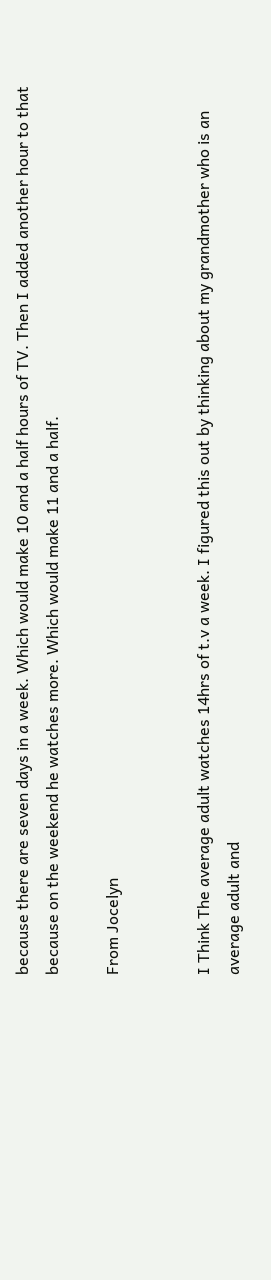because there are seven days in a week. Which would make 10 and a half hours of TV. Then I added another hour to that because on the weekend he watches more. Which would make 11 and a half.

From Jocelyn


I Think The average adult watches 14hrs of t.v a week. I figured this out by thinking about my grandmother who is an average adult and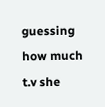guessing how much t.v she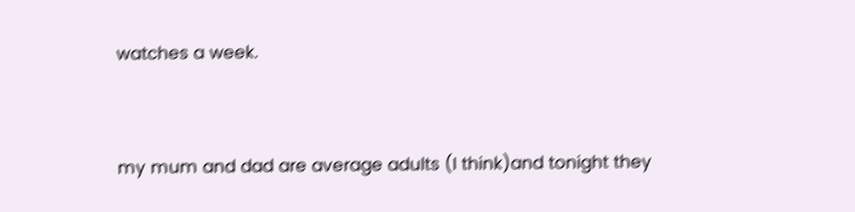watches a week.


my mum and dad are average adults (I think)and tonight they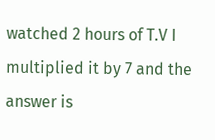watched 2 hours of T.V I multiplied it by 7 and the answer is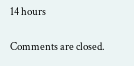14 hours

Comments are closed.